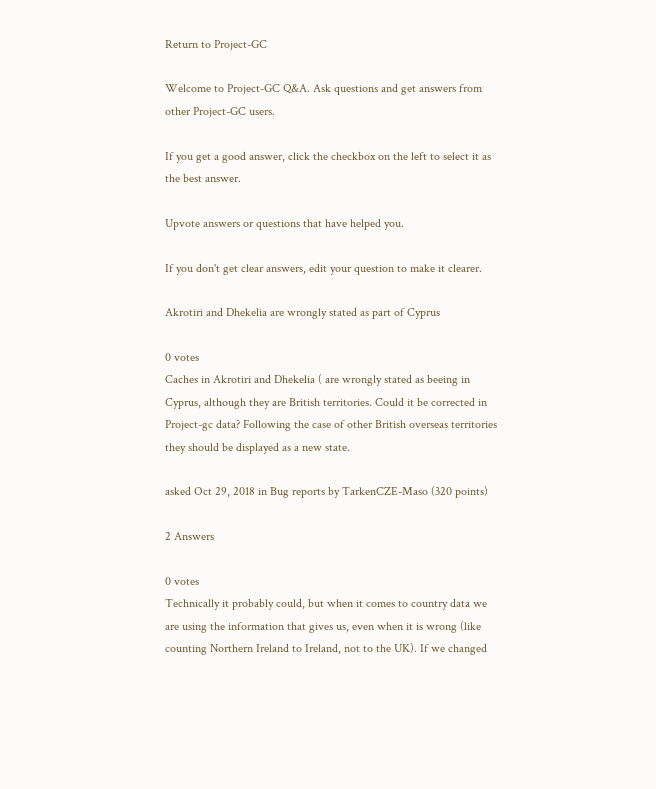Return to Project-GC

Welcome to Project-GC Q&A. Ask questions and get answers from other Project-GC users.

If you get a good answer, click the checkbox on the left to select it as the best answer.

Upvote answers or questions that have helped you.

If you don't get clear answers, edit your question to make it clearer.

Akrotiri and Dhekelia are wrongly stated as part of Cyprus

0 votes
Caches in Akrotiri and Dhekelia ( are wrongly stated as beeing in Cyprus, although they are British territories. Could it be corrected in Project-gc data? Following the case of other British overseas territories they should be displayed as a new state.

asked Oct 29, 2018 in Bug reports by TarkenCZE-Maso (320 points)

2 Answers

0 votes
Technically it probably could, but when it comes to country data we are using the information that gives us, even when it is wrong (like counting Northern Ireland to Ireland, not to the UK). If we changed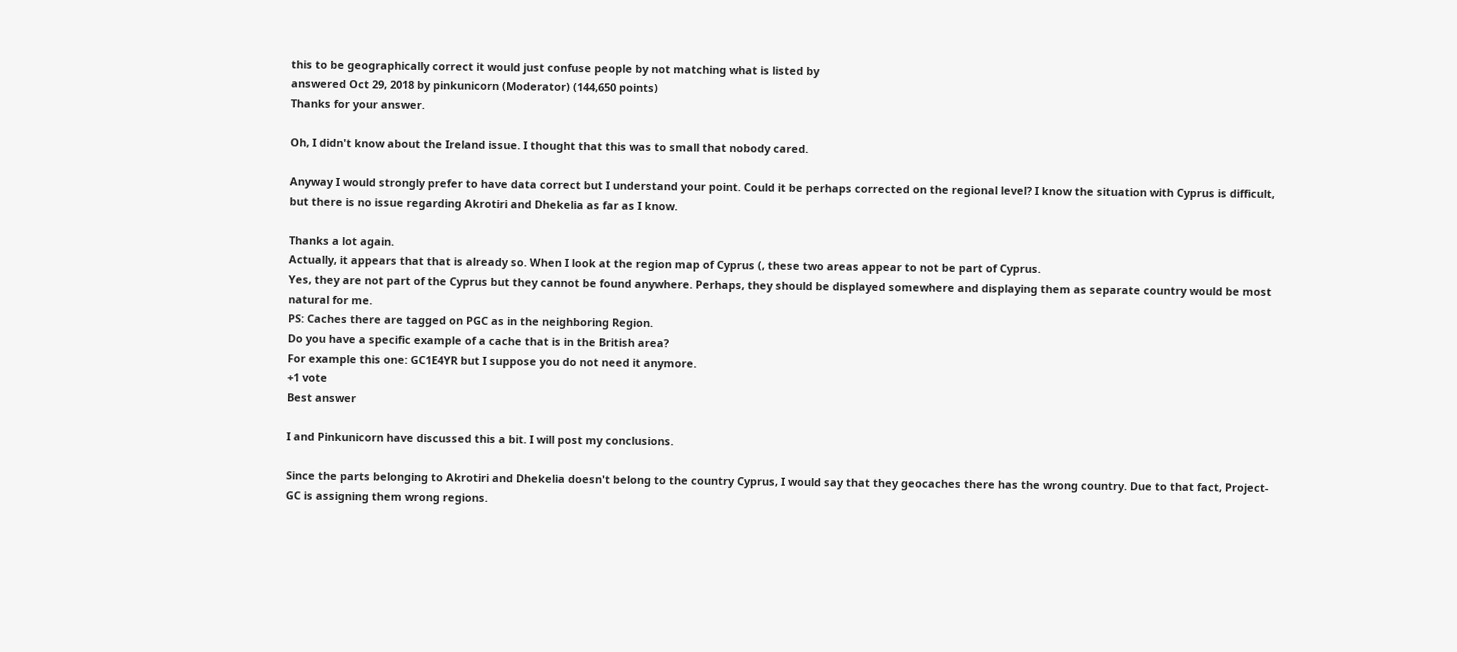this to be geographically correct it would just confuse people by not matching what is listed by
answered Oct 29, 2018 by pinkunicorn (Moderator) (144,650 points)
Thanks for your answer.

Oh, I didn't know about the Ireland issue. I thought that this was to small that nobody cared.

Anyway I would strongly prefer to have data correct but I understand your point. Could it be perhaps corrected on the regional level? I know the situation with Cyprus is difficult, but there is no issue regarding Akrotiri and Dhekelia as far as I know.

Thanks a lot again.
Actually, it appears that that is already so. When I look at the region map of Cyprus (, these two areas appear to not be part of Cyprus.
Yes, they are not part of the Cyprus but they cannot be found anywhere. Perhaps, they should be displayed somewhere and displaying them as separate country would be most natural for me.
PS: Caches there are tagged on PGC as in the neighboring Region.
Do you have a specific example of a cache that is in the British area?
For example this one: GC1E4YR but I suppose you do not need it anymore.
+1 vote
Best answer

I and Pinkunicorn have discussed this a bit. I will post my conclusions.

Since the parts belonging to Akrotiri and Dhekelia doesn't belong to the country Cyprus, I would say that they geocaches there has the wrong country. Due to that fact, Project-GC is assigning them wrong regions.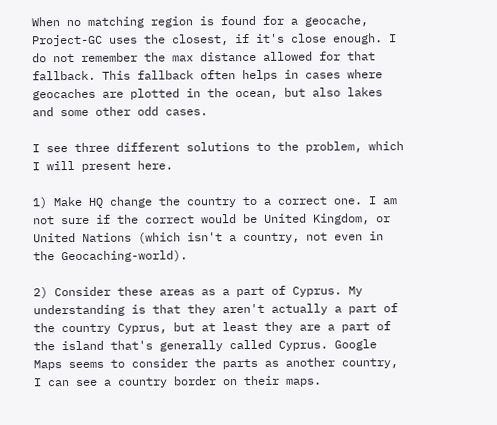When no matching region is found for a geocache, Project-GC uses the closest, if it's close enough. I do not remember the max distance allowed for that fallback. This fallback often helps in cases where geocaches are plotted in the ocean, but also lakes and some other odd cases.

I see three different solutions to the problem, which I will present here.

1) Make HQ change the country to a correct one. I am not sure if the correct would be United Kingdom, or United Nations (which isn't a country, not even in the Geocaching-world).

2) Consider these areas as a part of Cyprus. My understanding is that they aren't actually a part of the country Cyprus, but at least they are a part of the island that's generally called Cyprus. Google Maps seems to consider the parts as another country, I can see a country border on their maps.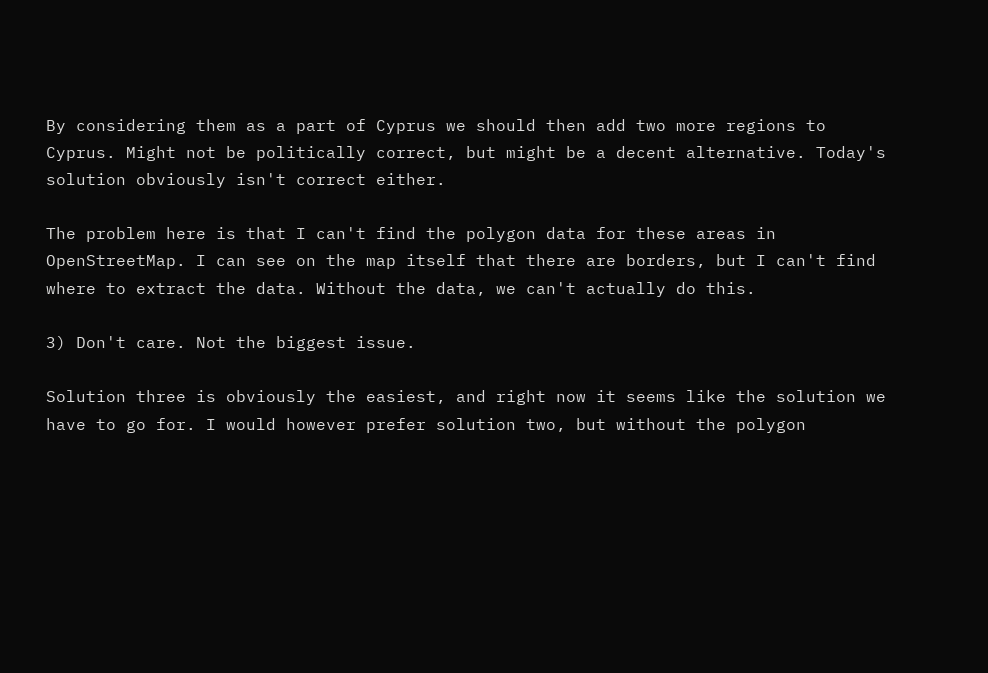By considering them as a part of Cyprus we should then add two more regions to Cyprus. Might not be politically correct, but might be a decent alternative. Today's solution obviously isn't correct either.

The problem here is that I can't find the polygon data for these areas in OpenStreetMap. I can see on the map itself that there are borders, but I can't find where to extract the data. Without the data, we can't actually do this.

3) Don't care. Not the biggest issue.

Solution three is obviously the easiest, and right now it seems like the solution we have to go for. I would however prefer solution two, but without the polygon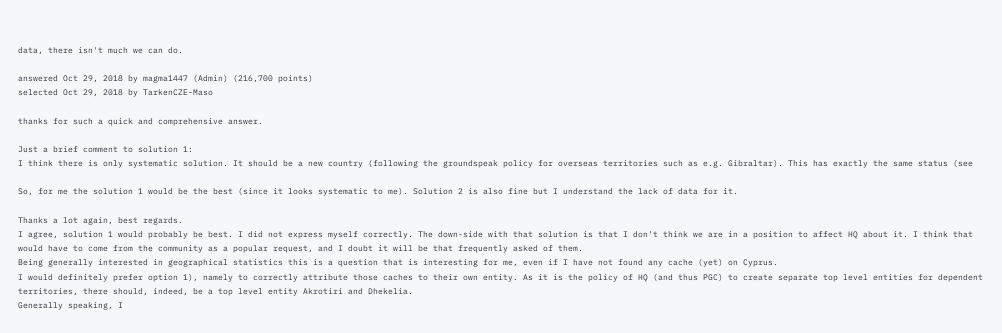data, there isn't much we can do.

answered Oct 29, 2018 by magma1447 (Admin) (216,700 points)
selected Oct 29, 2018 by TarkenCZE-Maso

thanks for such a quick and comprehensive answer.

Just a brief comment to solution 1:
I think there is only systematic solution. It should be a new country (following the groundspeak policy for overseas territories such as e.g. Gibraltar). This has exactly the same status (see

So, for me the solution 1 would be the best (since it looks systematic to me). Solution 2 is also fine but I understand the lack of data for it.

Thanks a lot again, best regards.
I agree, solution 1 would probably be best. I did not express myself correctly. The down-side with that solution is that I don't think we are in a position to affect HQ about it. I think that would have to come from the community as a popular request, and I doubt it will be that frequently asked of them.
Being generally interested in geographical statistics this is a question that is interesting for me, even if I have not found any cache (yet) on Cyprus.
I would definitely prefer option 1), namely to correctly attribute those caches to their own entity. As it is the policy of HQ (and thus PGC) to create separate top level entities for dependent territories, there should, indeed, be a top level entity Akrotiri and Dhekelia.
Generally speaking, I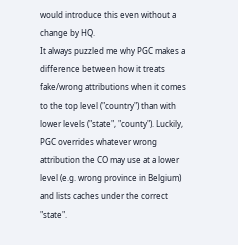would introduce this even without a change by HQ.
It always puzzled me why PGC makes a difference between how it treats fake/wrong attributions when it comes to the top level ("country") than with lower levels ("state", "county"). Luckily, PGC overrides whatever wrong attribution the CO may use at a lower level (e.g. wrong province in Belgium) and lists caches under the correct "state".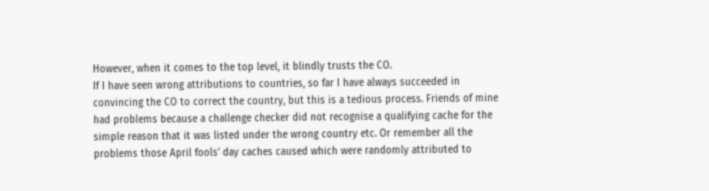However, when it comes to the top level, it blindly trusts the CO.
If I have seen wrong attributions to countries, so far I have always succeeded in convincing the CO to correct the country, but this is a tedious process. Friends of mine had problems because a challenge checker did not recognise a qualifying cache for the simple reason that it was listed under the wrong country etc. Or remember all the problems those April fools’ day caches caused which were randomly attributed to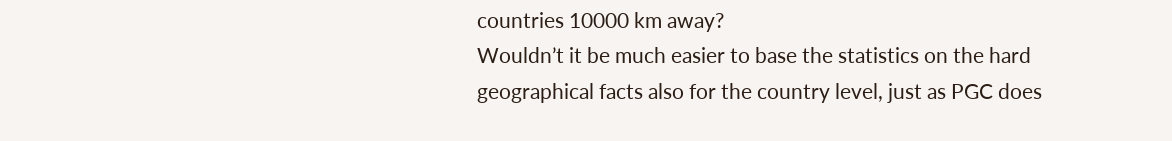countries 10000 km away?
Wouldn’t it be much easier to base the statistics on the hard geographical facts also for the country level, just as PGC does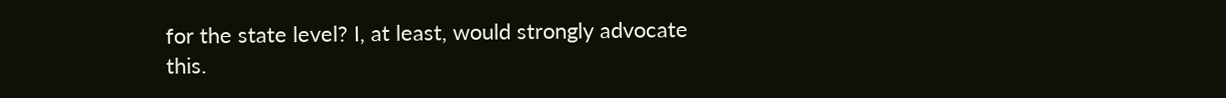for the state level? I, at least, would strongly advocate this.